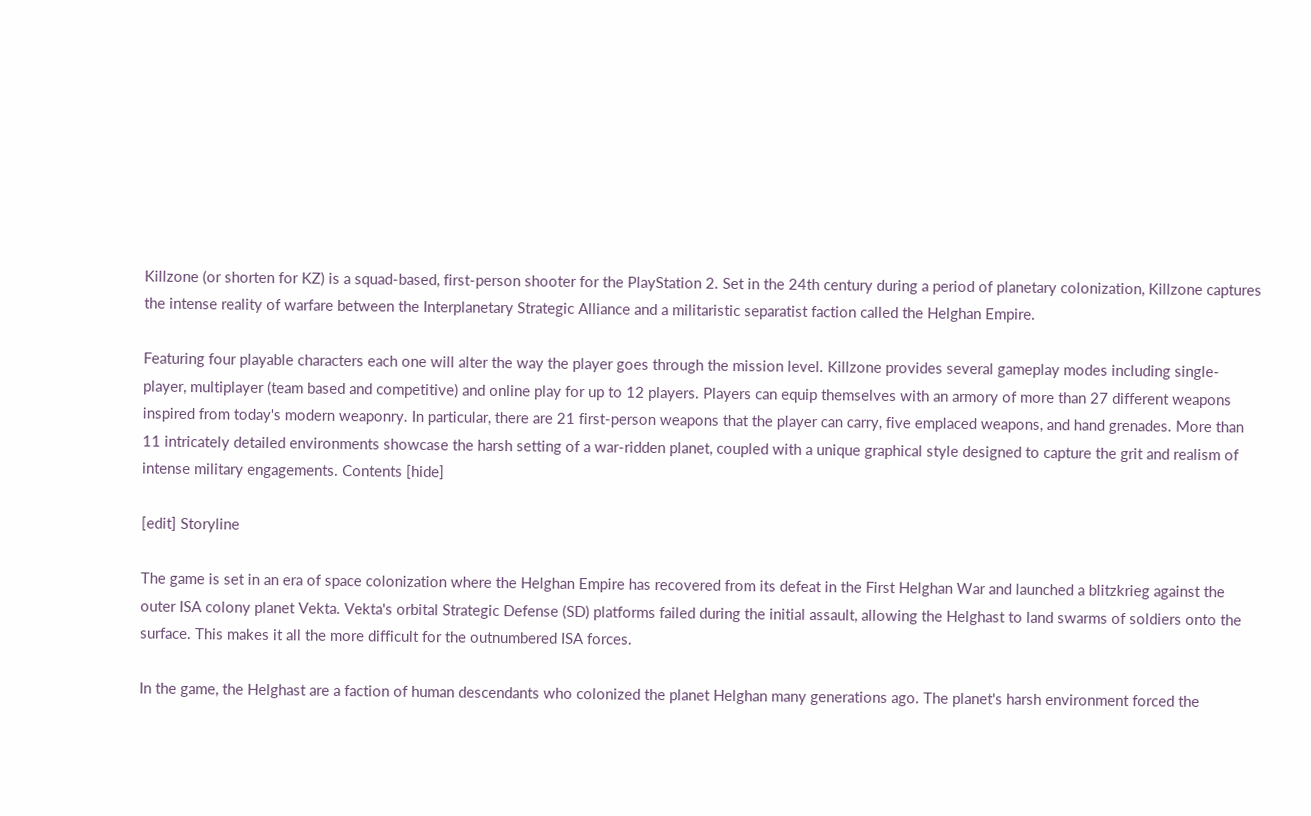Killzone (or shorten for KZ) is a squad-based, first-person shooter for the PlayStation 2. Set in the 24th century during a period of planetary colonization, Killzone captures the intense reality of warfare between the Interplanetary Strategic Alliance and a militaristic separatist faction called the Helghan Empire.

Featuring four playable characters each one will alter the way the player goes through the mission level. Killzone provides several gameplay modes including single-player, multiplayer (team based and competitive) and online play for up to 12 players. Players can equip themselves with an armory of more than 27 different weapons inspired from today's modern weaponry. In particular, there are 21 first-person weapons that the player can carry, five emplaced weapons, and hand grenades. More than 11 intricately detailed environments showcase the harsh setting of a war-ridden planet, coupled with a unique graphical style designed to capture the grit and realism of intense military engagements. Contents [hide]

[edit] Storyline

The game is set in an era of space colonization where the Helghan Empire has recovered from its defeat in the First Helghan War and launched a blitzkrieg against the outer ISA colony planet Vekta. Vekta's orbital Strategic Defense (SD) platforms failed during the initial assault, allowing the Helghast to land swarms of soldiers onto the surface. This makes it all the more difficult for the outnumbered ISA forces.

In the game, the Helghast are a faction of human descendants who colonized the planet Helghan many generations ago. The planet's harsh environment forced the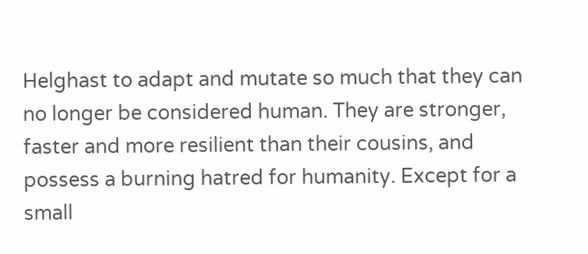Helghast to adapt and mutate so much that they can no longer be considered human. They are stronger, faster and more resilient than their cousins, and possess a burning hatred for humanity. Except for a small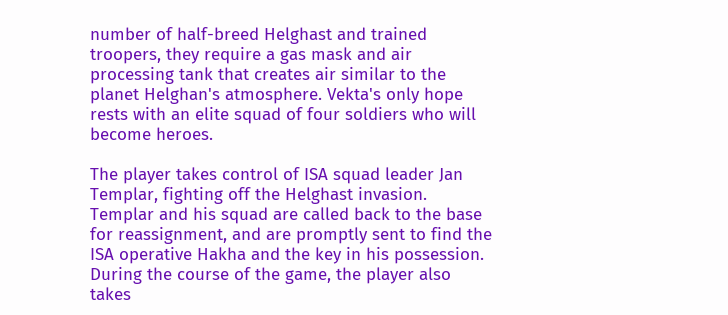number of half-breed Helghast and trained troopers, they require a gas mask and air processing tank that creates air similar to the planet Helghan's atmosphere. Vekta's only hope rests with an elite squad of four soldiers who will become heroes.

The player takes control of ISA squad leader Jan Templar, fighting off the Helghast invasion. Templar and his squad are called back to the base for reassignment, and are promptly sent to find the ISA operative Hakha and the key in his possession. During the course of the game, the player also takes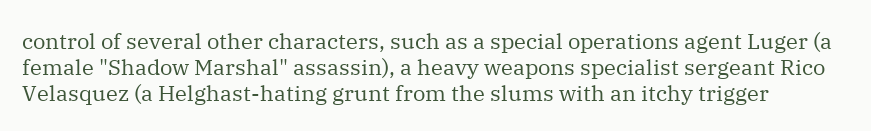control of several other characters, such as a special operations agent Luger (a female "Shadow Marshal" assassin), a heavy weapons specialist sergeant Rico Velasquez (a Helghast-hating grunt from the slums with an itchy trigger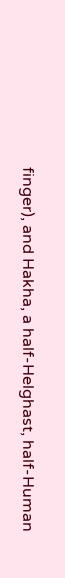finger), and Hakha, a half-Helghast, half-Human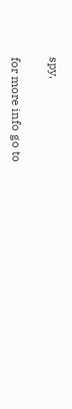spy.

for more info go to